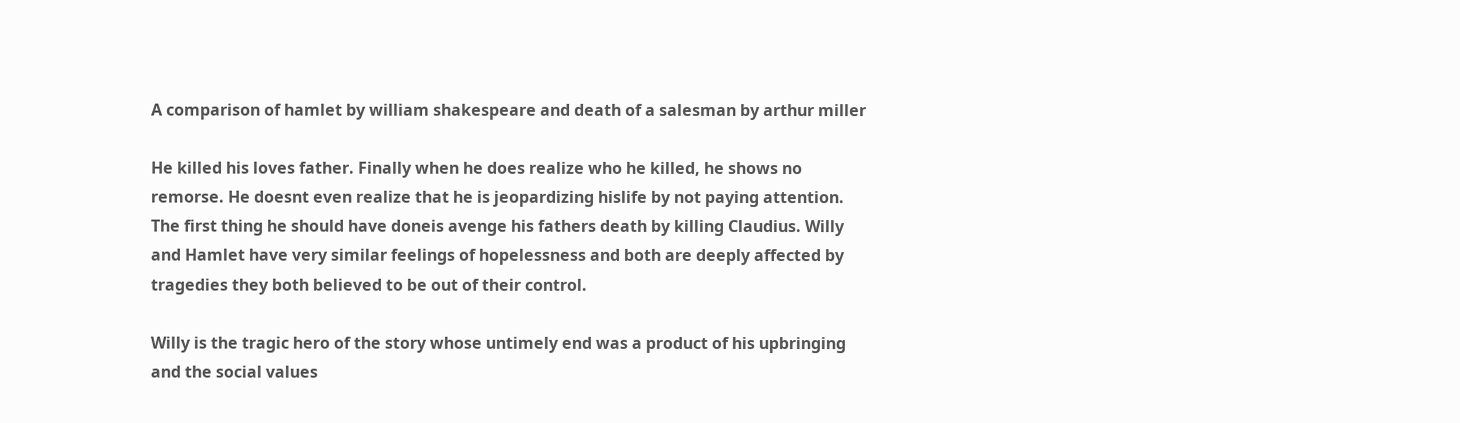A comparison of hamlet by william shakespeare and death of a salesman by arthur miller

He killed his loves father. Finally when he does realize who he killed, he shows no remorse. He doesnt even realize that he is jeopardizing hislife by not paying attention. The first thing he should have doneis avenge his fathers death by killing Claudius. Willy and Hamlet have very similar feelings of hopelessness and both are deeply affected by tragedies they both believed to be out of their control.

Willy is the tragic hero of the story whose untimely end was a product of his upbringing and the social values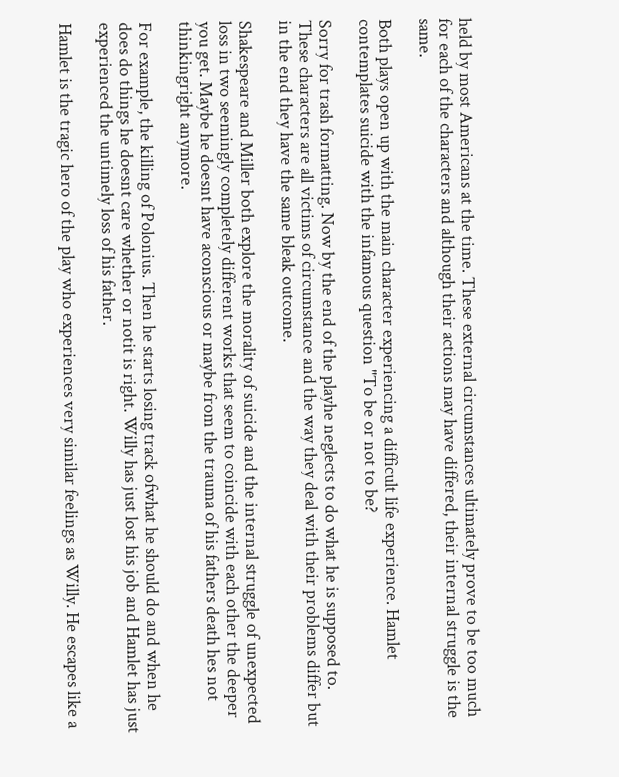held by most Americans at the time. These external circumstances ultimately prove to be too much for each of the characters and although their actions may have differed, their internal struggle is the same.

Both plays open up with the main character experiencing a difficult life experience. Hamlet contemplates suicide with the infamous question "To be or not to be?

Sorry for trash formatting. Now by the end of the playhe neglects to do what he is supposed to. These characters are all victims of circumstance and the way they deal with their problems differ but in the end they have the same bleak outcome.

Shakespeare and Miller both explore the morality of suicide and the internal struggle of unexpected loss in two seemingly completely different works that seem to coincide with each other the deeper you get. Maybe he doesnt have aconscious or maybe from the trauma of his fathers death hes not thinkingright anymore.

For example, the killing of Polonius. Then he starts losing track ofwhat he should do and when he does do things he doesnt care whether or notit is right. Willy has just lost his job and Hamlet has just experienced the untimely loss of his father.

Hamlet is the tragic hero of the play who experiences very similar feelings as Willy. He escapes like a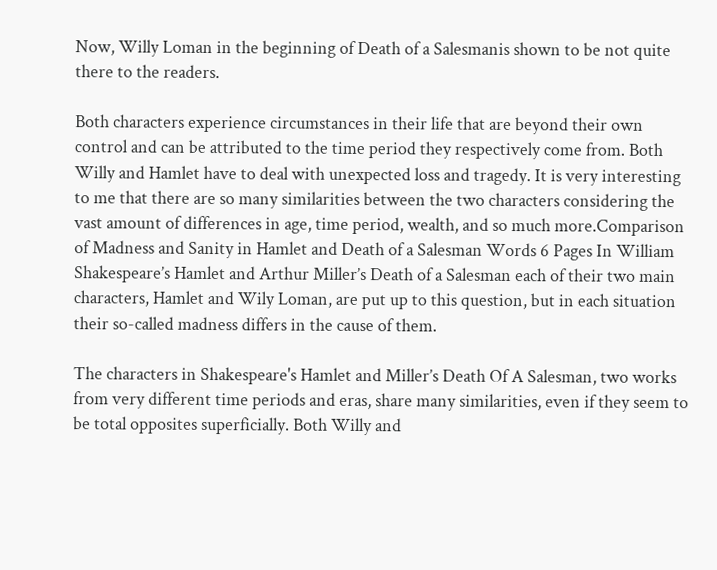Now, Willy Loman in the beginning of Death of a Salesmanis shown to be not quite there to the readers.

Both characters experience circumstances in their life that are beyond their own control and can be attributed to the time period they respectively come from. Both Willy and Hamlet have to deal with unexpected loss and tragedy. It is very interesting to me that there are so many similarities between the two characters considering the vast amount of differences in age, time period, wealth, and so much more.Comparison of Madness and Sanity in Hamlet and Death of a Salesman Words 6 Pages In William Shakespeare’s Hamlet and Arthur Miller’s Death of a Salesman each of their two main characters, Hamlet and Wily Loman, are put up to this question, but in each situation their so-called madness differs in the cause of them.

The characters in Shakespeare's Hamlet and Miller’s Death Of A Salesman, two works from very different time periods and eras, share many similarities, even if they seem to be total opposites superficially. Both Willy and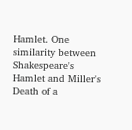Hamlet. One similarity between Shakespeare's Hamlet and Miller's Death of a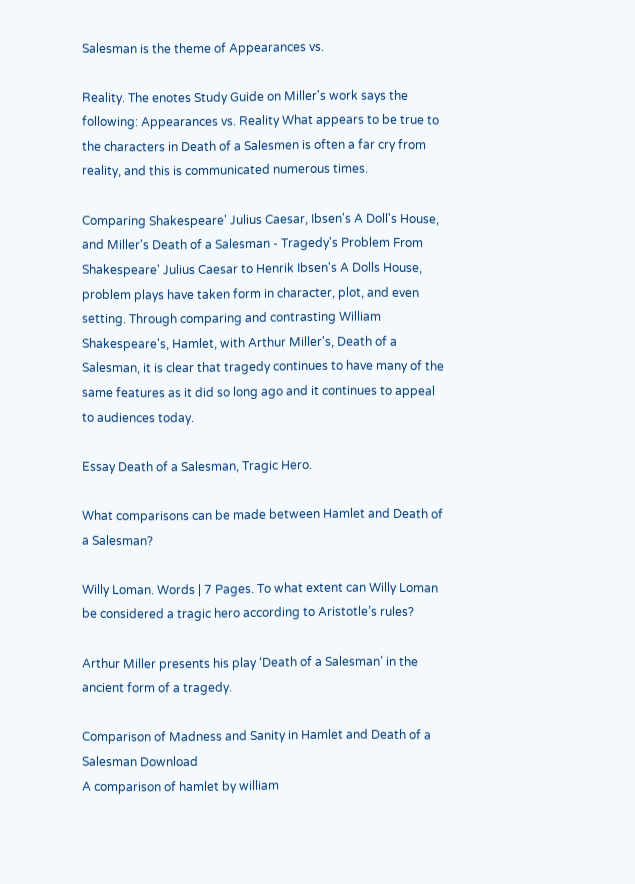Salesman is the theme of Appearances vs.

Reality. The enotes Study Guide on Miller's work says the following: Appearances vs. Reality What appears to be true to the characters in Death of a Salesmen is often a far cry from reality, and this is communicated numerous times.

Comparing Shakespeare' Julius Caesar, Ibsen's A Doll's House, and Miller's Death of a Salesman - Tragedy's Problem From Shakespeare' Julius Caesar to Henrik Ibsen's A Dolls House, problem plays have taken form in character, plot, and even setting. Through comparing and contrasting William Shakespeare's, Hamlet, with Arthur Miller's, Death of a Salesman, it is clear that tragedy continues to have many of the same features as it did so long ago and it continues to appeal to audiences today.

Essay Death of a Salesman, Tragic Hero.

What comparisons can be made between Hamlet and Death of a Salesman?

Willy Loman. Words | 7 Pages. To what extent can Willy Loman be considered a tragic hero according to Aristotle’s rules?

Arthur Miller presents his play ‘Death of a Salesman’ in the ancient form of a tragedy.

Comparison of Madness and Sanity in Hamlet and Death of a Salesman Download
A comparison of hamlet by william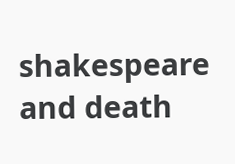shakespeare and death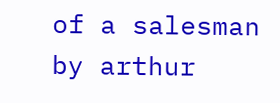of a salesman by arthur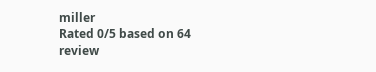miller
Rated 0/5 based on 64 review